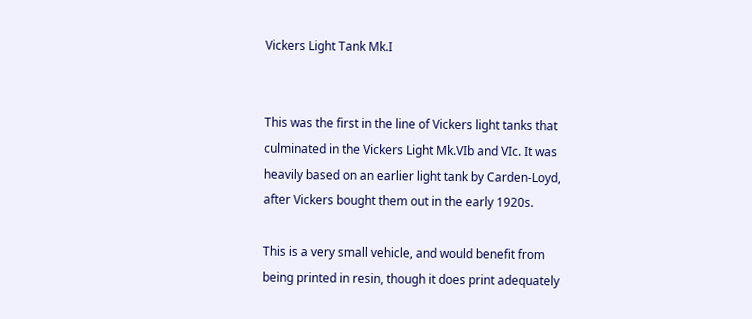Vickers Light Tank Mk.I


This was the first in the line of Vickers light tanks that culminated in the Vickers Light Mk.VIb and VIc. It was heavily based on an earlier light tank by Carden-Loyd, after Vickers bought them out in the early 1920s.

This is a very small vehicle, and would benefit from being printed in resin, though it does print adequately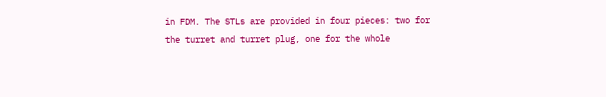in FDM. The STLs are provided in four pieces: two for the turret and turret plug, one for the whole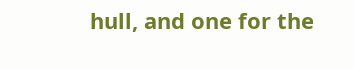hull, and one for the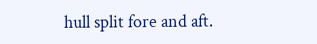hull split fore and aft.